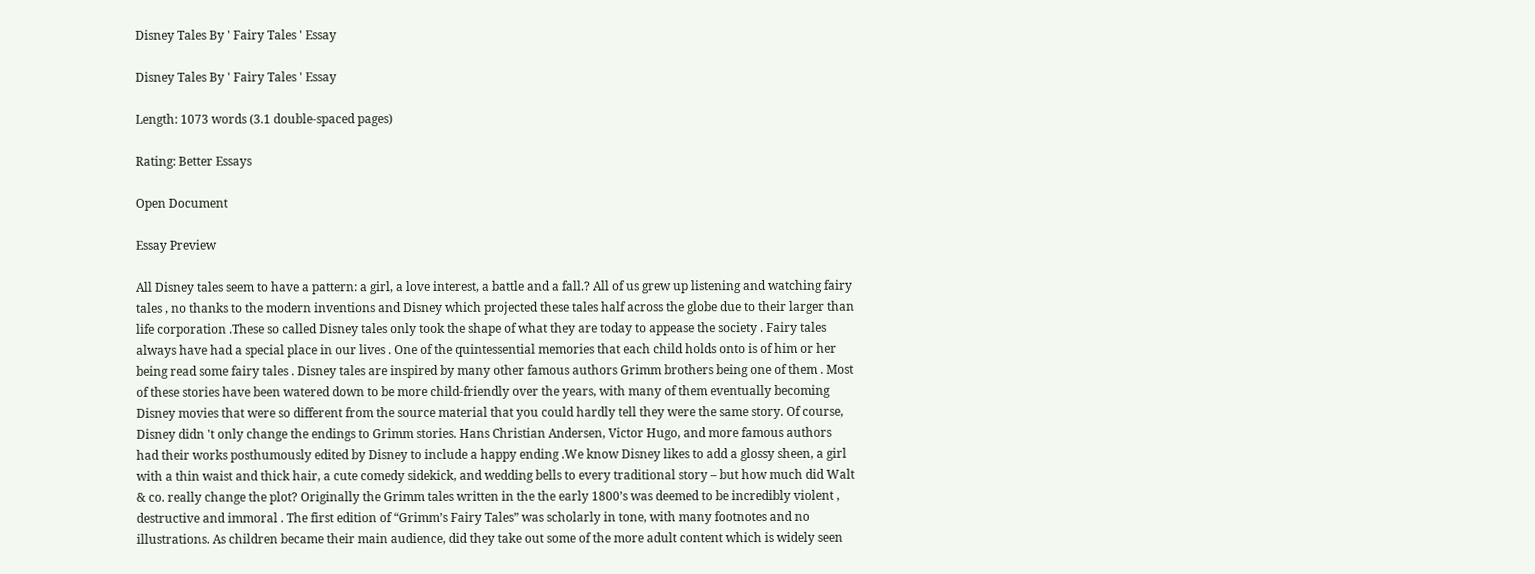Disney Tales By ' Fairy Tales ' Essay

Disney Tales By ' Fairy Tales ' Essay

Length: 1073 words (3.1 double-spaced pages)

Rating: Better Essays

Open Document

Essay Preview

All Disney tales seem to have a pattern: a girl, a love interest, a battle and a fall.? All of us grew up listening and watching fairy tales , no thanks to the modern inventions and Disney which projected these tales half across the globe due to their larger than life corporation .These so called Disney tales only took the shape of what they are today to appease the society . Fairy tales always have had a special place in our lives . One of the quintessential memories that each child holds onto is of him or her being read some fairy tales . Disney tales are inspired by many other famous authors Grimm brothers being one of them . Most of these stories have been watered down to be more child-friendly over the years, with many of them eventually becoming Disney movies that were so different from the source material that you could hardly tell they were the same story. Of course, Disney didn 't only change the endings to Grimm stories. Hans Christian Andersen, Victor Hugo, and more famous authors had their works posthumously edited by Disney to include a happy ending .We know Disney likes to add a glossy sheen, a girl with a thin waist and thick hair, a cute comedy sidekick, and wedding bells to every traditional story – but how much did Walt & co. really change the plot? Originally the Grimm tales written in the the early 1800’s was deemed to be incredibly violent , destructive and immoral . The first edition of “Grimm’s Fairy Tales” was scholarly in tone, with many footnotes and no illustrations. As children became their main audience, did they take out some of the more adult content which is widely seen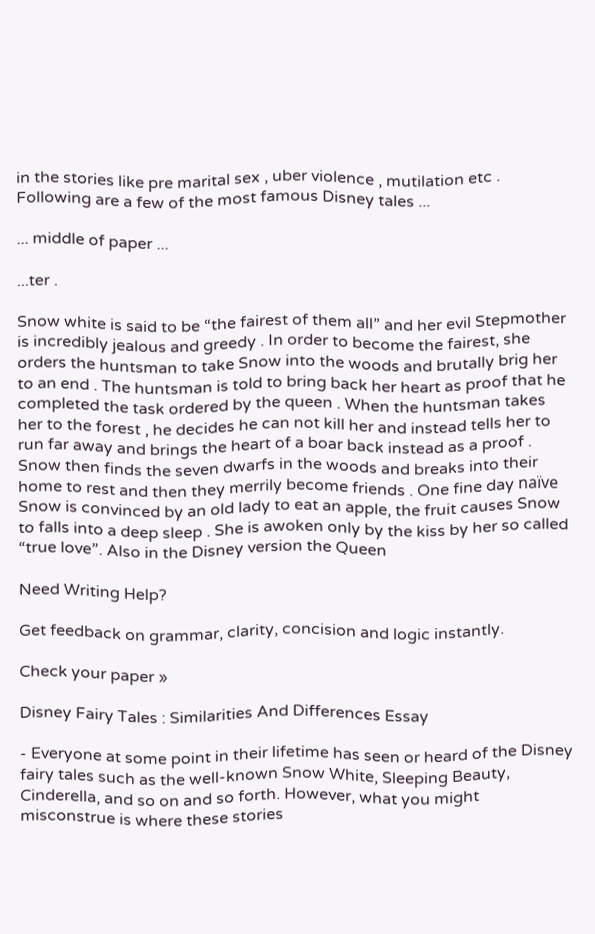in the stories like pre marital sex , uber violence , mutilation etc . Following are a few of the most famous Disney tales ...

... middle of paper ...

...ter .

Snow white is said to be “the fairest of them all” and her evil Stepmother is incredibly jealous and greedy . In order to become the fairest, she orders the huntsman to take Snow into the woods and brutally brig her to an end . The huntsman is told to bring back her heart as proof that he completed the task ordered by the queen . When the huntsman takes her to the forest , he decides he can not kill her and instead tells her to run far away and brings the heart of a boar back instead as a proof . Snow then finds the seven dwarfs in the woods and breaks into their home to rest and then they merrily become friends . One fine day naïve Snow is convinced by an old lady to eat an apple, the fruit causes Snow to falls into a deep sleep . She is awoken only by the kiss by her so called “true love”. Also in the Disney version the Queen

Need Writing Help?

Get feedback on grammar, clarity, concision and logic instantly.

Check your paper »

Disney Fairy Tales : Similarities And Differences Essay

- Everyone at some point in their lifetime has seen or heard of the Disney fairy tales such as the well-known Snow White, Sleeping Beauty, Cinderella, and so on and so forth. However, what you might misconstrue is where these stories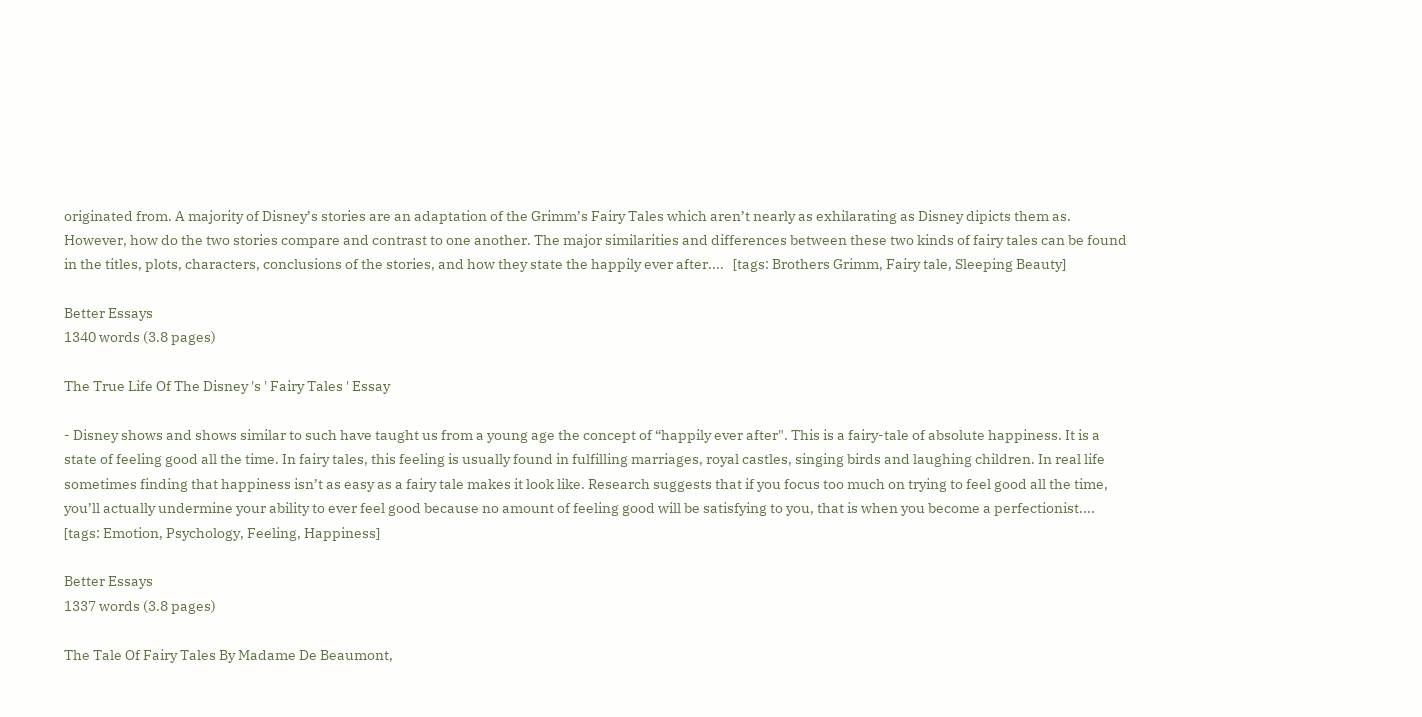originated from. A majority of Disney’s stories are an adaptation of the Grimm’s Fairy Tales which aren’t nearly as exhilarating as Disney dipicts them as. However, how do the two stories compare and contrast to one another. The major similarities and differences between these two kinds of fairy tales can be found in the titles, plots, characters, conclusions of the stories, and how they state the happily ever after....   [tags: Brothers Grimm, Fairy tale, Sleeping Beauty]

Better Essays
1340 words (3.8 pages)

The True Life Of The Disney 's ' Fairy Tales ' Essay

- Disney shows and shows similar to such have taught us from a young age the concept of “happily ever after". This is a fairy-tale of absolute happiness. It is a state of feeling good all the time. In fairy tales, this feeling is usually found in fulfilling marriages, royal castles, singing birds and laughing children. In real life sometimes finding that happiness isn’t as easy as a fairy tale makes it look like. Research suggests that if you focus too much on trying to feel good all the time, you’ll actually undermine your ability to ever feel good because no amount of feeling good will be satisfying to you, that is when you become a perfectionist....   [tags: Emotion, Psychology, Feeling, Happiness]

Better Essays
1337 words (3.8 pages)

The Tale Of Fairy Tales By Madame De Beaumont,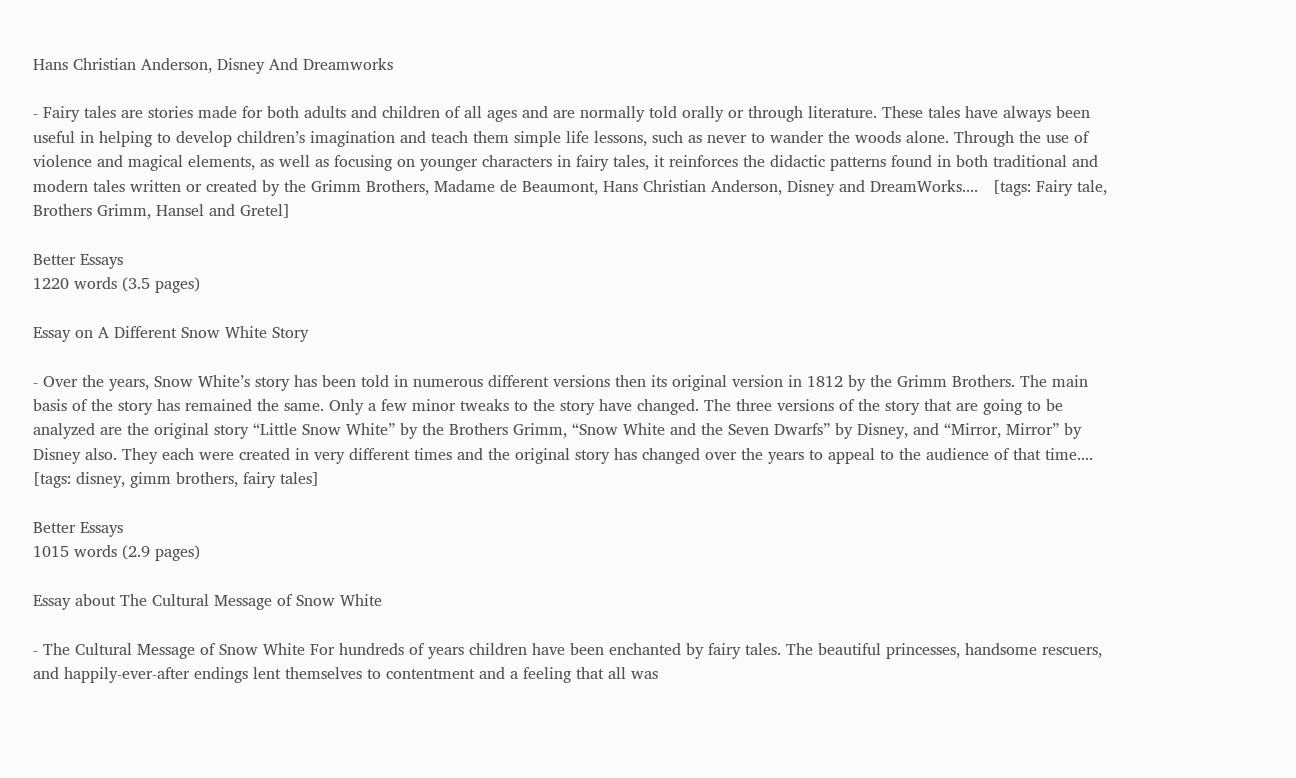Hans Christian Anderson, Disney And Dreamworks

- Fairy tales are stories made for both adults and children of all ages and are normally told orally or through literature. These tales have always been useful in helping to develop children’s imagination and teach them simple life lessons, such as never to wander the woods alone. Through the use of violence and magical elements, as well as focusing on younger characters in fairy tales, it reinforces the didactic patterns found in both traditional and modern tales written or created by the Grimm Brothers, Madame de Beaumont, Hans Christian Anderson, Disney and DreamWorks....   [tags: Fairy tale, Brothers Grimm, Hansel and Gretel]

Better Essays
1220 words (3.5 pages)

Essay on A Different Snow White Story

- Over the years, Snow White’s story has been told in numerous different versions then its original version in 1812 by the Grimm Brothers. The main basis of the story has remained the same. Only a few minor tweaks to the story have changed. The three versions of the story that are going to be analyzed are the original story “Little Snow White” by the Brothers Grimm, “Snow White and the Seven Dwarfs” by Disney, and “Mirror, Mirror” by Disney also. They each were created in very different times and the original story has changed over the years to appeal to the audience of that time....   [tags: disney, gimm brothers, fairy tales]

Better Essays
1015 words (2.9 pages)

Essay about The Cultural Message of Snow White

- The Cultural Message of Snow White For hundreds of years children have been enchanted by fairy tales. The beautiful princesses, handsome rescuers, and happily-ever-after endings lent themselves to contentment and a feeling that all was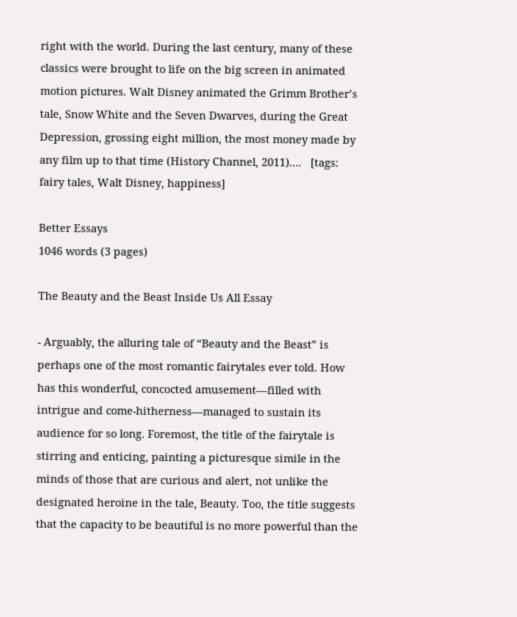right with the world. During the last century, many of these classics were brought to life on the big screen in animated motion pictures. Walt Disney animated the Grimm Brother’s tale, Snow White and the Seven Dwarves, during the Great Depression, grossing eight million, the most money made by any film up to that time (History Channel, 2011)....   [tags: fairy tales, Walt Disney, happiness]

Better Essays
1046 words (3 pages)

The Beauty and the Beast Inside Us All Essay

- Arguably, the alluring tale of “Beauty and the Beast” is perhaps one of the most romantic fairytales ever told. How has this wonderful, concocted amusement—filled with intrigue and come-hitherness—managed to sustain its audience for so long. Foremost, the title of the fairytale is stirring and enticing, painting a picturesque simile in the minds of those that are curious and alert, not unlike the designated heroine in the tale, Beauty. Too, the title suggests that the capacity to be beautiful is no more powerful than the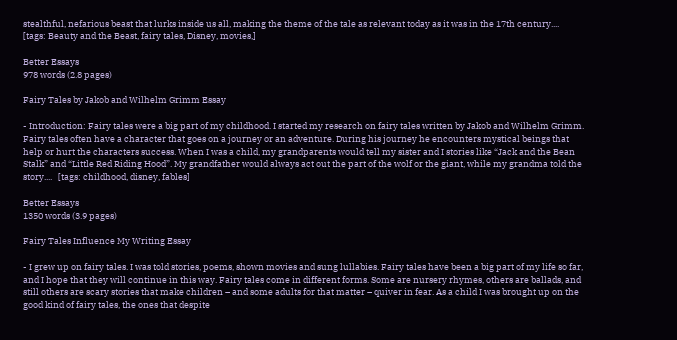stealthful, nefarious beast that lurks inside us all, making the theme of the tale as relevant today as it was in the 17th century....   [tags: Beauty and the Beast, fairy tales, Disney, movies,]

Better Essays
978 words (2.8 pages)

Fairy Tales by Jakob and Wilhelm Grimm Essay

- Introduction: Fairy tales were a big part of my childhood. I started my research on fairy tales written by Jakob and Wilhelm Grimm. Fairy tales often have a character that goes on a journey or an adventure. During his journey he encounters mystical beings that help or hurt the characters success. When I was a child, my grandparents would tell my sister and I stories like “Jack and the Bean Stalk” and “Little Red Riding Hood”. My grandfather would always act out the part of the wolf or the giant, while my grandma told the story....   [tags: childhood, disney, fables]

Better Essays
1350 words (3.9 pages)

Fairy Tales Influence My Writing Essay

- I grew up on fairy tales. I was told stories, poems, shown movies and sung lullabies. Fairy tales have been a big part of my life so far, and I hope that they will continue in this way. Fairy tales come in different forms. Some are nursery rhymes, others are ballads, and still others are scary stories that make children – and some adults for that matter – quiver in fear. As a child I was brought up on the good kind of fairy tales, the ones that despite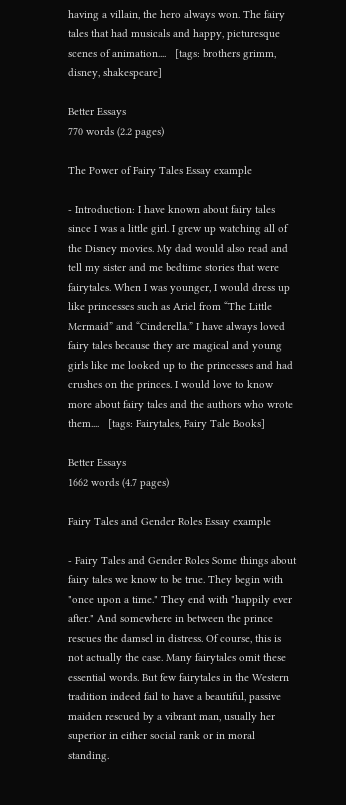having a villain, the hero always won. The fairy tales that had musicals and happy, picturesque scenes of animation....   [tags: brothers grimm, disney, shakespeare]

Better Essays
770 words (2.2 pages)

The Power of Fairy Tales Essay example

- Introduction: I have known about fairy tales since I was a little girl. I grew up watching all of the Disney movies. My dad would also read and tell my sister and me bedtime stories that were fairytales. When I was younger, I would dress up like princesses such as Ariel from “The Little Mermaid” and “Cinderella.” I have always loved fairy tales because they are magical and young girls like me looked up to the princesses and had crushes on the princes. I would love to know more about fairy tales and the authors who wrote them....   [tags: Fairytales, Fairy Tale Books]

Better Essays
1662 words (4.7 pages)

Fairy Tales and Gender Roles Essay example

- Fairy Tales and Gender Roles Some things about fairy tales we know to be true. They begin with "once upon a time." They end with "happily ever after." And somewhere in between the prince rescues the damsel in distress. Of course, this is not actually the case. Many fairytales omit these essential words. But few fairytales in the Western tradition indeed fail to have a beautiful, passive maiden rescued by a vibrant man, usually her superior in either social rank or in moral standing.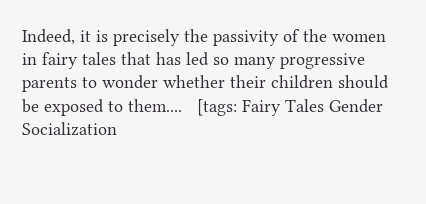Indeed, it is precisely the passivity of the women in fairy tales that has led so many progressive parents to wonder whether their children should be exposed to them....   [tags: Fairy Tales Gender Socialization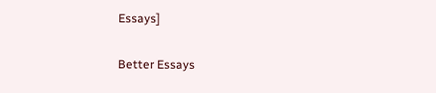Essays]

Better Essays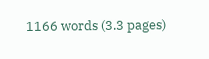1166 words (3.3 pages)